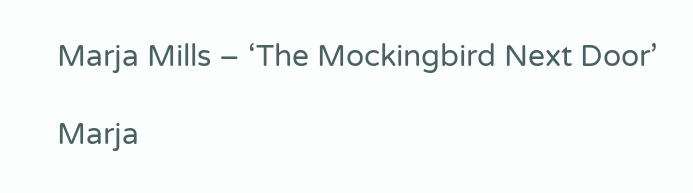Marja Mills – ‘The Mockingbird Next Door’

Marja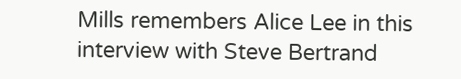Mills remembers Alice Lee in this interview with Steve Bertrand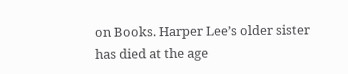on Books. Harper Lee’s older sister has died at the age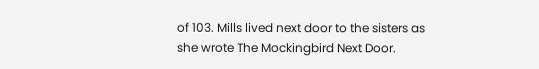of 103. Mills lived next door to the sisters as she wrote The Mockingbird Next Door.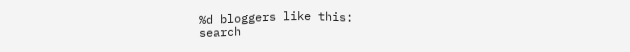%d bloggers like this:
search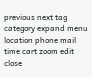previous next tag category expand menu location phone mail time cart zoom edit close